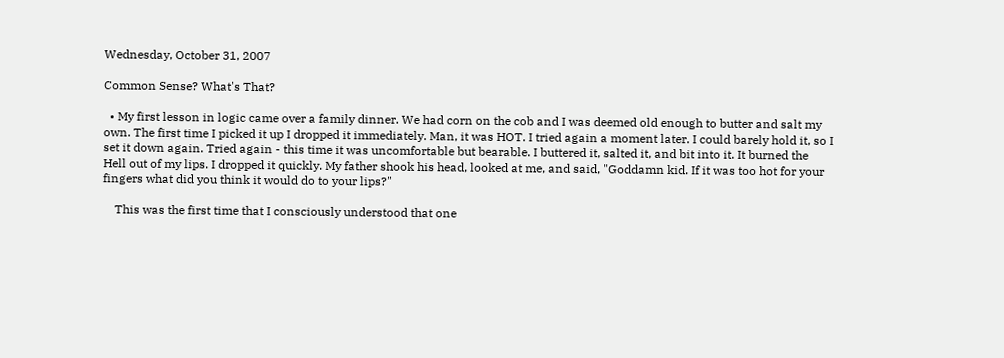Wednesday, October 31, 2007

Common Sense? What's That?

  • My first lesson in logic came over a family dinner. We had corn on the cob and I was deemed old enough to butter and salt my own. The first time I picked it up I dropped it immediately. Man, it was HOT. I tried again a moment later. I could barely hold it, so I set it down again. Tried again - this time it was uncomfortable but bearable. I buttered it, salted it, and bit into it. It burned the Hell out of my lips. I dropped it quickly. My father shook his head, looked at me, and said, "Goddamn kid. If it was too hot for your fingers what did you think it would do to your lips?"

    This was the first time that I consciously understood that one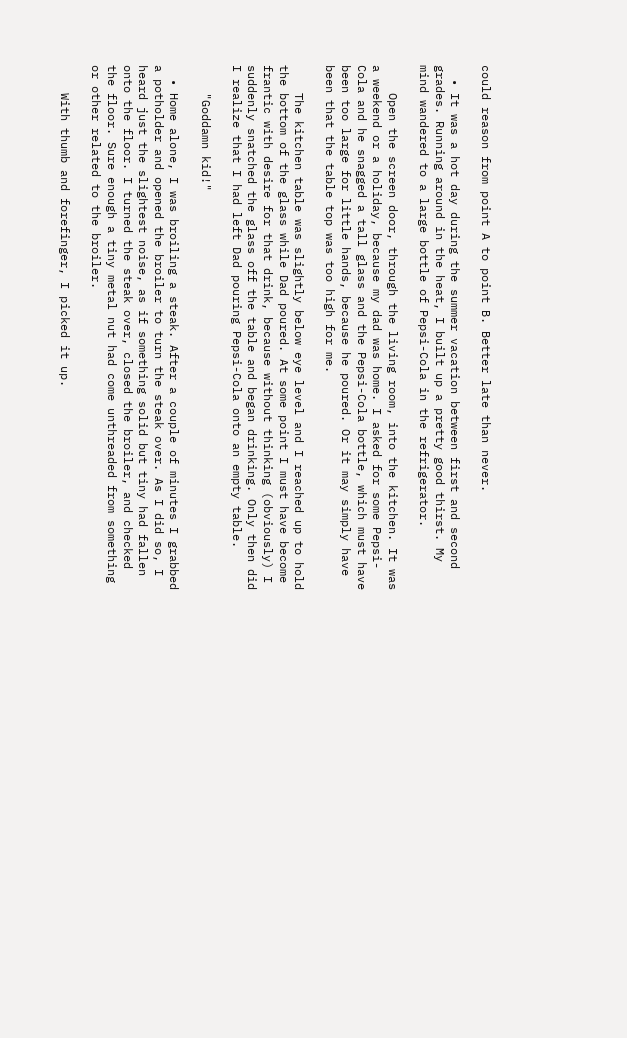could reason from point A to point B. Better late than never.

  • It was a hot day during the summer vacation between first and second grades. Running around in the heat, I built up a pretty good thirst. My mind wandered to a large bottle of Pepsi-Cola in the refrigerator.

    Open the screen door, through the living room, into the kitchen. It was a weekend or a holiday, because my dad was home. I asked for some Pepsi-Cola and he snagged a tall glass and the Pepsi-Cola bottle, which must have been too large for little hands, because he poured. Or it may simply have been that the table top was too high for me.

    The kitchen table was slightly below eye level and I reached up to hold the bottom of the glass while Dad poured. At some point I must have become frantic with desire for that drink, because without thinking (obviously) I suddenly snatched the glass off the table and began drinking. Only then did I realize that I had left Dad pouring Pepsi-Cola onto an empty table.

    "Goddamn kid!"

  • Home alone, I was broiling a steak. After a couple of minutes I grabbed a potholder and opened the broiler to turn the steak over. As I did so, I heard just the slightest noise, as if something solid but tiny had fallen onto the floor. I turned the steak over, closed the broiler, and checked the floor. Sure enough a tiny metal nut had come unthreaded from something or other related to the broiler.

    With thumb and forefinger, I picked it up.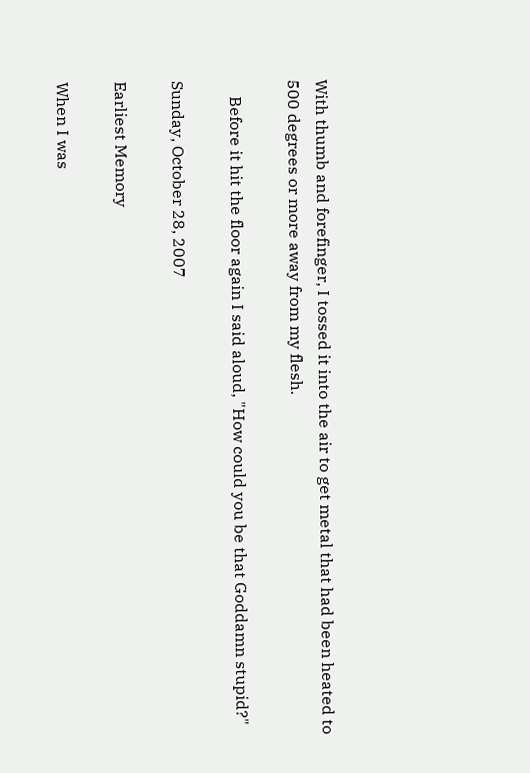With thumb and forefinger, I tossed it into the air to get metal that had been heated to 500 degrees or more away from my flesh.

    Before it hit the floor again I said aloud, "How could you be that Goddamn stupid?"

Sunday, October 28, 2007

Earliest Memory

When I was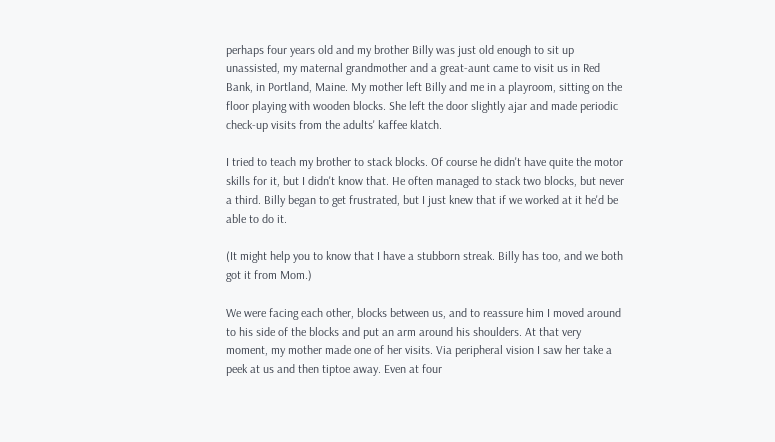perhaps four years old and my brother Billy was just old enough to sit up unassisted, my maternal grandmother and a great-aunt came to visit us in Red Bank, in Portland, Maine. My mother left Billy and me in a playroom, sitting on the floor playing with wooden blocks. She left the door slightly ajar and made periodic check-up visits from the adults' kaffee klatch.

I tried to teach my brother to stack blocks. Of course he didn't have quite the motor skills for it, but I didn't know that. He often managed to stack two blocks, but never a third. Billy began to get frustrated, but I just knew that if we worked at it he'd be able to do it.

(It might help you to know that I have a stubborn streak. Billy has too, and we both got it from Mom.)

We were facing each other, blocks between us, and to reassure him I moved around to his side of the blocks and put an arm around his shoulders. At that very moment, my mother made one of her visits. Via peripheral vision I saw her take a peek at us and then tiptoe away. Even at four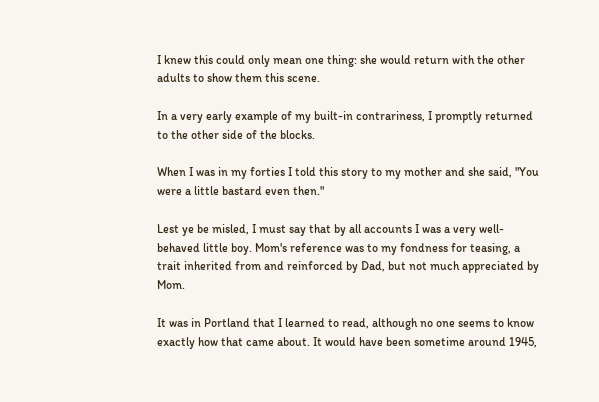I knew this could only mean one thing: she would return with the other adults to show them this scene.

In a very early example of my built-in contrariness, I promptly returned to the other side of the blocks.

When I was in my forties I told this story to my mother and she said, "You were a little bastard even then."

Lest ye be misled, I must say that by all accounts I was a very well-behaved little boy. Mom's reference was to my fondness for teasing, a trait inherited from and reinforced by Dad, but not much appreciated by Mom.

It was in Portland that I learned to read, although no one seems to know exactly how that came about. It would have been sometime around 1945,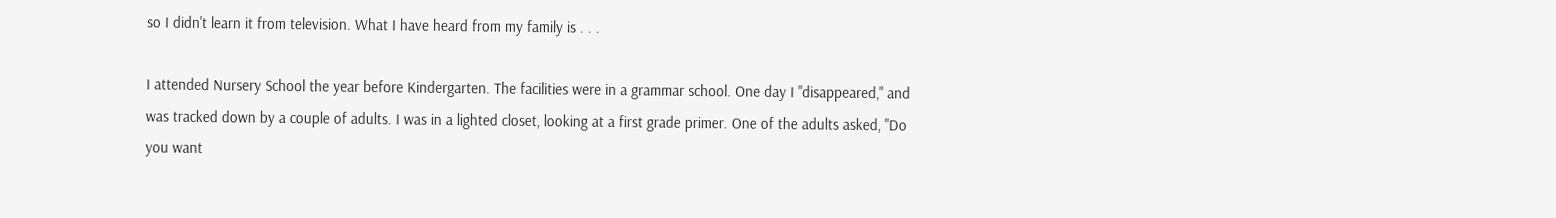so I didn't learn it from television. What I have heard from my family is . . .

I attended Nursery School the year before Kindergarten. The facilities were in a grammar school. One day I "disappeared," and was tracked down by a couple of adults. I was in a lighted closet, looking at a first grade primer. One of the adults asked, "Do you want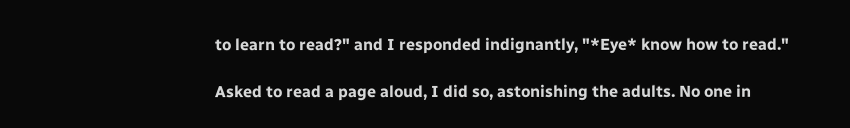to learn to read?" and I responded indignantly, "*Eye* know how to read."

Asked to read a page aloud, I did so, astonishing the adults. No one in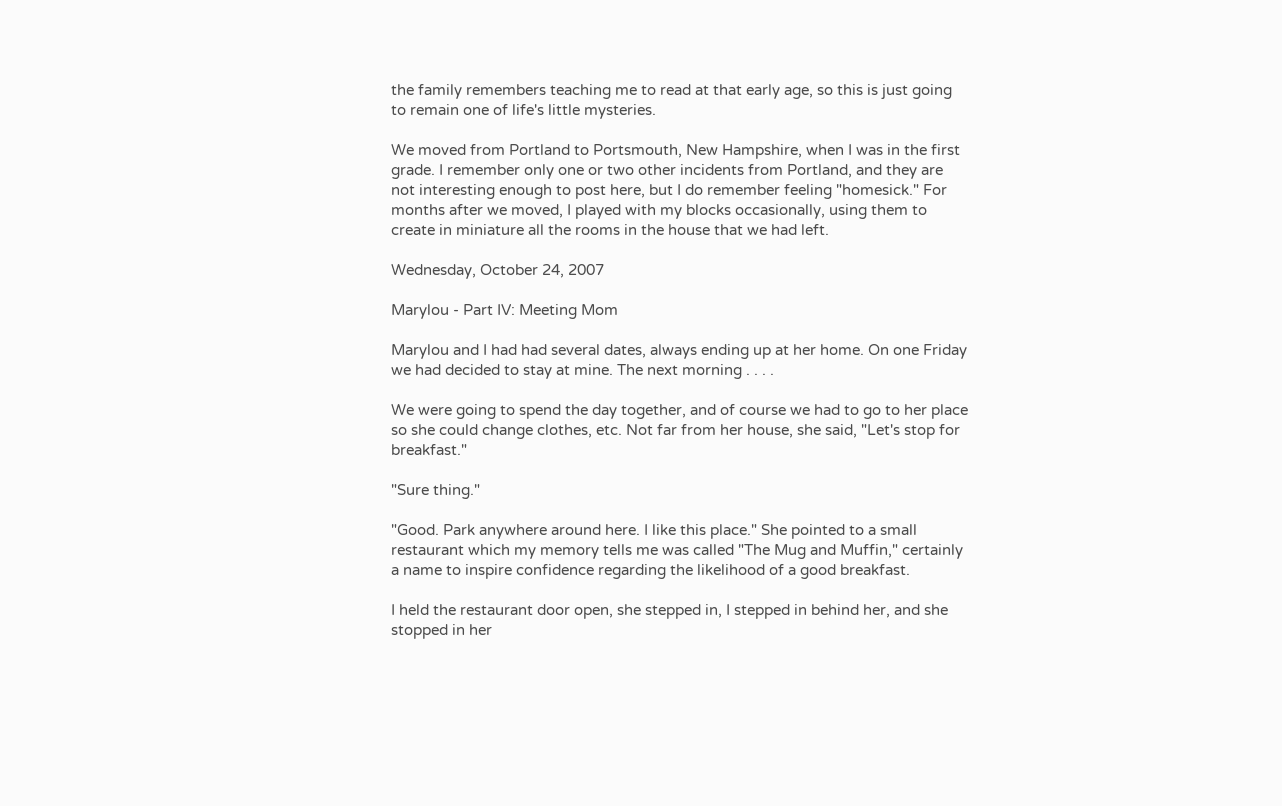the family remembers teaching me to read at that early age, so this is just going to remain one of life's little mysteries.

We moved from Portland to Portsmouth, New Hampshire, when I was in the first grade. I remember only one or two other incidents from Portland, and they are not interesting enough to post here, but I do remember feeling "homesick." For months after we moved, I played with my blocks occasionally, using them to create in miniature all the rooms in the house that we had left.

Wednesday, October 24, 2007

Marylou - Part IV: Meeting Mom

Marylou and I had had several dates, always ending up at her home. On one Friday we had decided to stay at mine. The next morning . . . .

We were going to spend the day together, and of course we had to go to her place so she could change clothes, etc. Not far from her house, she said, "Let's stop for breakfast."

"Sure thing."

"Good. Park anywhere around here. I like this place." She pointed to a small restaurant which my memory tells me was called "The Mug and Muffin," certainly a name to inspire confidence regarding the likelihood of a good breakfast.

I held the restaurant door open, she stepped in, I stepped in behind her, and she stopped in her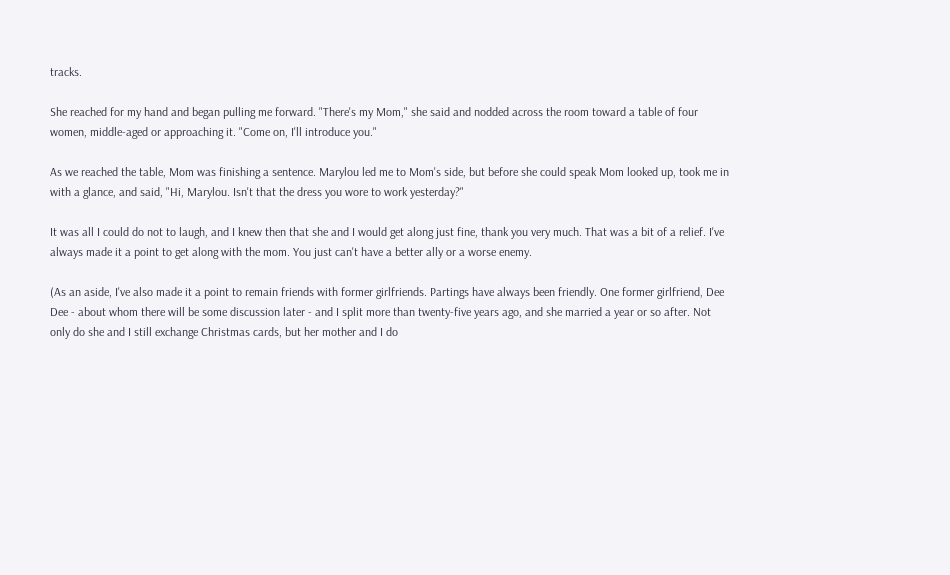tracks.

She reached for my hand and began pulling me forward. "There's my Mom," she said and nodded across the room toward a table of four women, middle-aged or approaching it. "Come on, I'll introduce you."

As we reached the table, Mom was finishing a sentence. Marylou led me to Mom's side, but before she could speak Mom looked up, took me in with a glance, and said, "Hi, Marylou. Isn't that the dress you wore to work yesterday?"

It was all I could do not to laugh, and I knew then that she and I would get along just fine, thank you very much. That was a bit of a relief. I've always made it a point to get along with the mom. You just can't have a better ally or a worse enemy.

(As an aside, I've also made it a point to remain friends with former girlfriends. Partings have always been friendly. One former girlfriend, Dee Dee - about whom there will be some discussion later - and I split more than twenty-five years ago, and she married a year or so after. Not only do she and I still exchange Christmas cards, but her mother and I do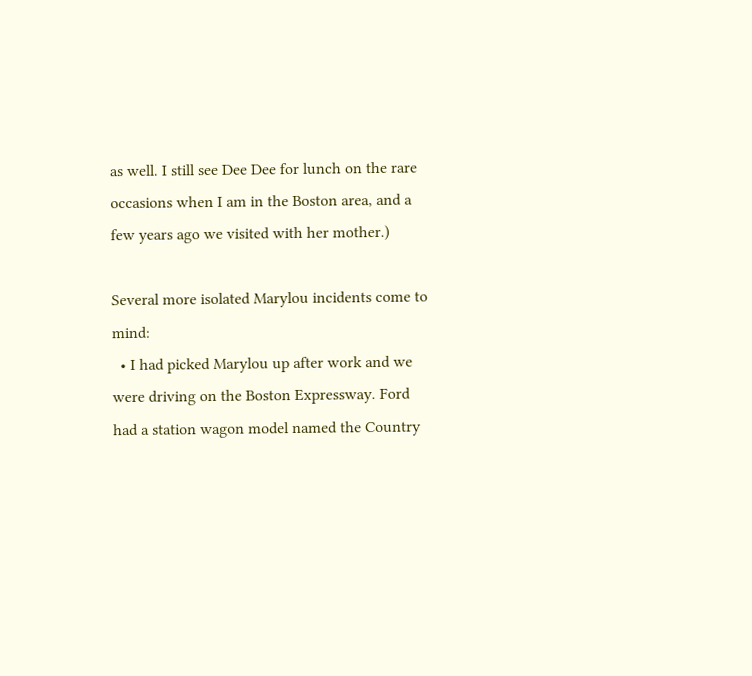as well. I still see Dee Dee for lunch on the rare occasions when I am in the Boston area, and a few years ago we visited with her mother.)

Several more isolated Marylou incidents come to mind:
  • I had picked Marylou up after work and we were driving on the Boston Expressway. Ford had a station wagon model named the Country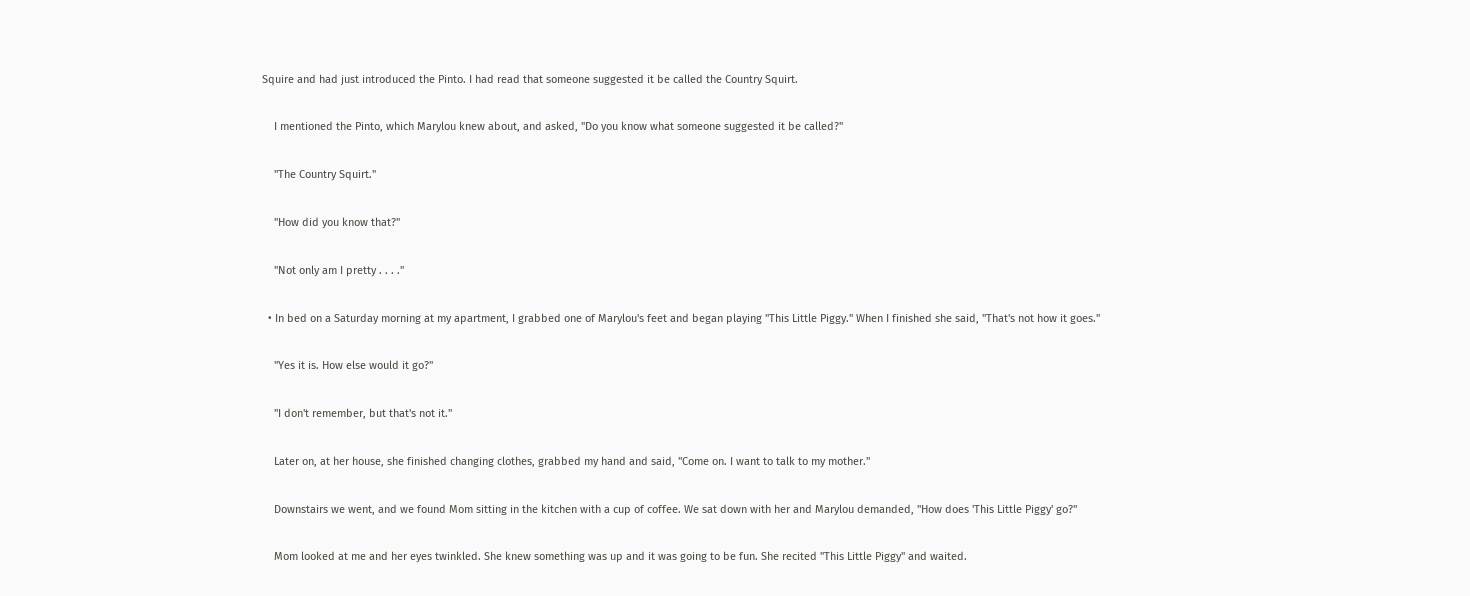Squire and had just introduced the Pinto. I had read that someone suggested it be called the Country Squirt.

    I mentioned the Pinto, which Marylou knew about, and asked, "Do you know what someone suggested it be called?"

    "The Country Squirt."

    "How did you know that?"

    "Not only am I pretty . . . ."

  • In bed on a Saturday morning at my apartment, I grabbed one of Marylou's feet and began playing "This Little Piggy." When I finished she said, "That's not how it goes."

    "Yes it is. How else would it go?"

    "I don't remember, but that's not it."

    Later on, at her house, she finished changing clothes, grabbed my hand and said, "Come on. I want to talk to my mother."

    Downstairs we went, and we found Mom sitting in the kitchen with a cup of coffee. We sat down with her and Marylou demanded, "How does 'This Little Piggy' go?"

    Mom looked at me and her eyes twinkled. She knew something was up and it was going to be fun. She recited "This Little Piggy" and waited.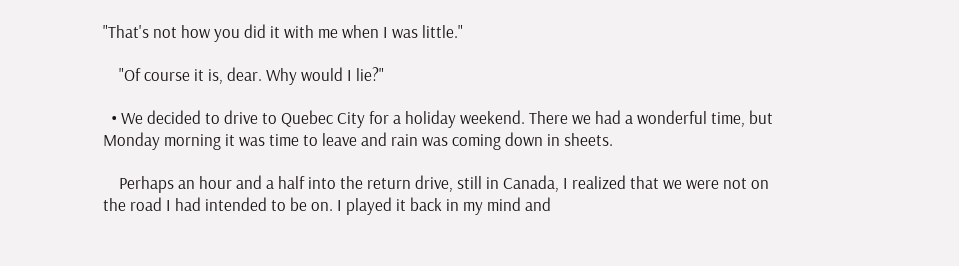"That's not how you did it with me when I was little."

    "Of course it is, dear. Why would I lie?"

  • We decided to drive to Quebec City for a holiday weekend. There we had a wonderful time, but Monday morning it was time to leave and rain was coming down in sheets.

    Perhaps an hour and a half into the return drive, still in Canada, I realized that we were not on the road I had intended to be on. I played it back in my mind and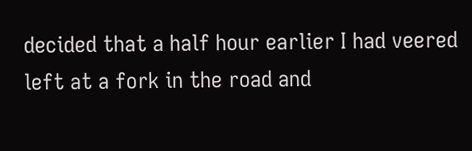decided that a half hour earlier I had veered left at a fork in the road and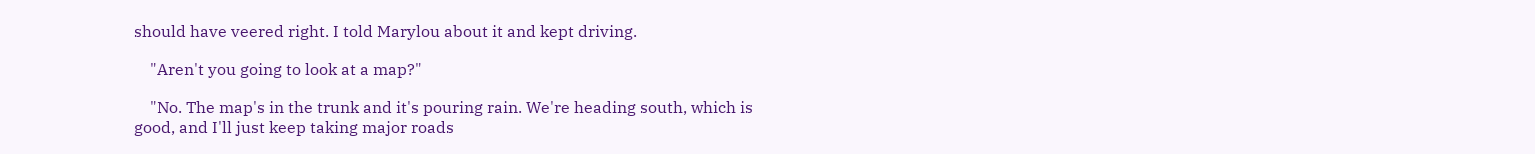should have veered right. I told Marylou about it and kept driving.

    "Aren't you going to look at a map?"

    "No. The map's in the trunk and it's pouring rain. We're heading south, which is good, and I'll just keep taking major roads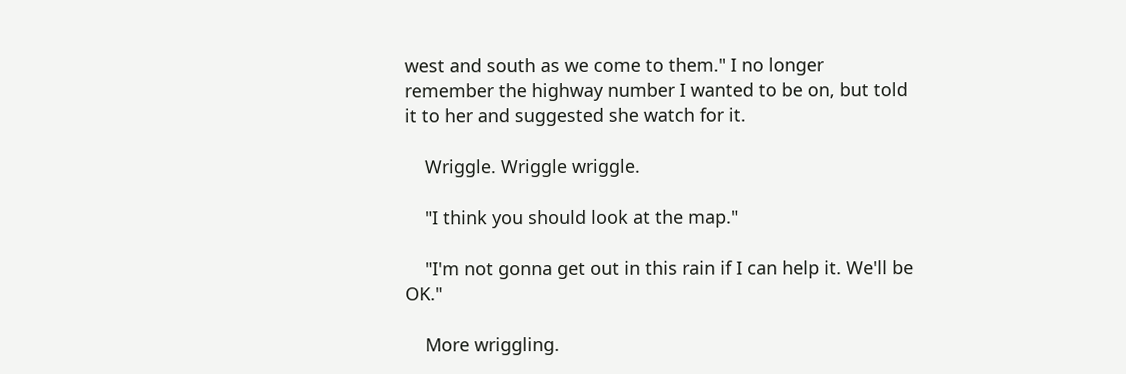west and south as we come to them." I no longer remember the highway number I wanted to be on, but told it to her and suggested she watch for it.

    Wriggle. Wriggle wriggle.

    "I think you should look at the map."

    "I'm not gonna get out in this rain if I can help it. We'll be OK."

    More wriggling.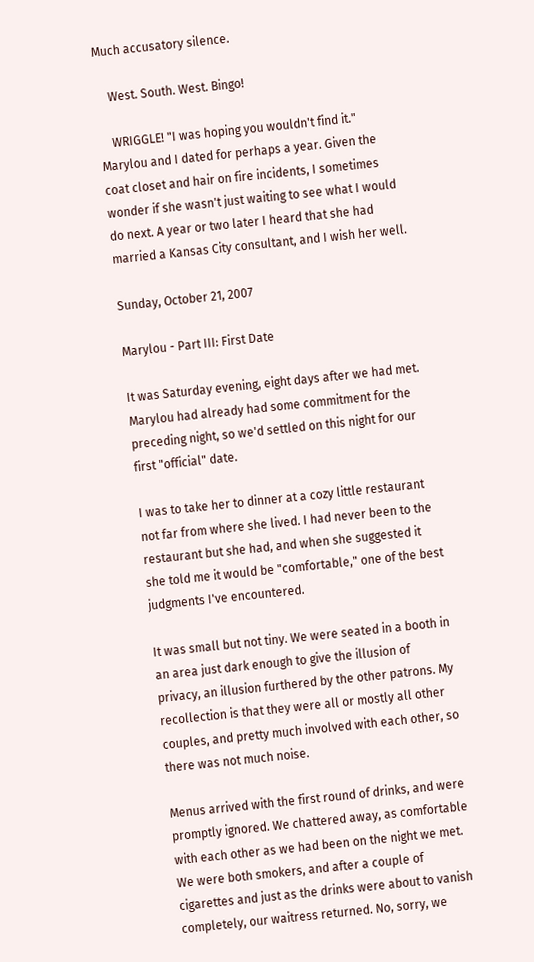Much accusatory silence.

    West. South. West. Bingo!

    WRIGGLE! "I was hoping you wouldn't find it."
Marylou and I dated for perhaps a year. Given the coat closet and hair on fire incidents, I sometimes wonder if she wasn't just waiting to see what I would do next. A year or two later I heard that she had married a Kansas City consultant, and I wish her well.

Sunday, October 21, 2007

Marylou - Part III: First Date

It was Saturday evening, eight days after we had met. Marylou had already had some commitment for the preceding night, so we'd settled on this night for our first "official" date.

I was to take her to dinner at a cozy little restaurant not far from where she lived. I had never been to the restaurant but she had, and when she suggested it she told me it would be "comfortable," one of the best judgments I've encountered.

It was small but not tiny. We were seated in a booth in an area just dark enough to give the illusion of privacy, an illusion furthered by the other patrons. My recollection is that they were all or mostly all other couples, and pretty much involved with each other, so there was not much noise.

Menus arrived with the first round of drinks, and were promptly ignored. We chattered away, as comfortable with each other as we had been on the night we met. We were both smokers, and after a couple of cigarettes and just as the drinks were about to vanish completely, our waitress returned. No, sorry, we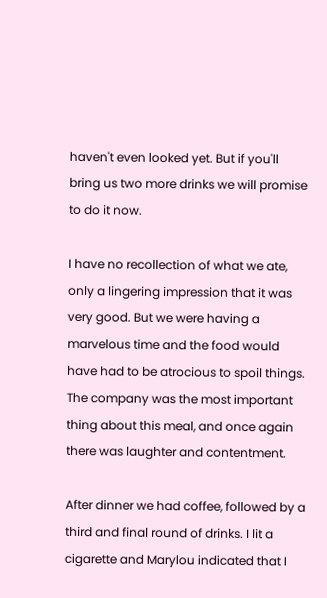haven't even looked yet. But if you'll bring us two more drinks we will promise to do it now.

I have no recollection of what we ate, only a lingering impression that it was very good. But we were having a marvelous time and the food would have had to be atrocious to spoil things. The company was the most important thing about this meal, and once again there was laughter and contentment.

After dinner we had coffee, followed by a third and final round of drinks. I lit a cigarette and Marylou indicated that I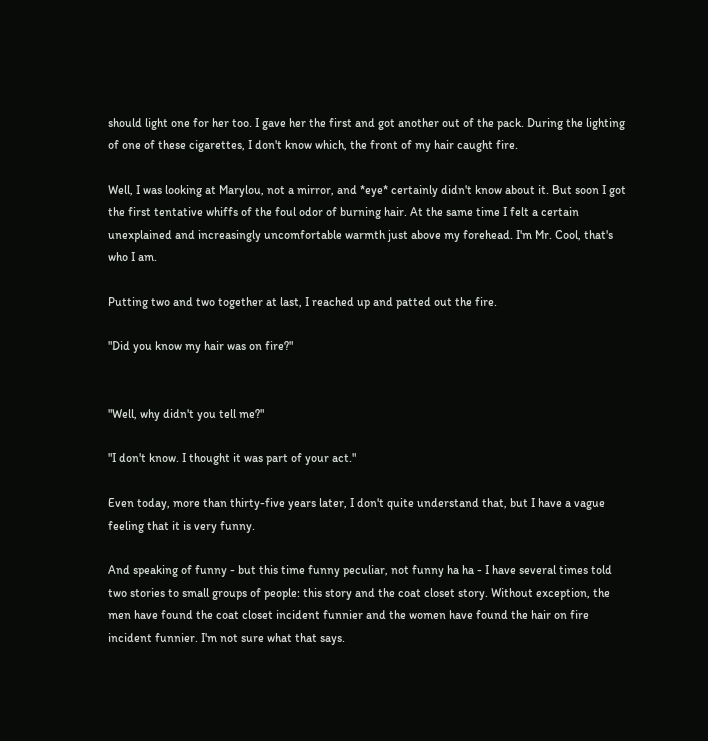should light one for her too. I gave her the first and got another out of the pack. During the lighting of one of these cigarettes, I don't know which, the front of my hair caught fire.

Well, I was looking at Marylou, not a mirror, and *eye* certainly didn't know about it. But soon I got the first tentative whiffs of the foul odor of burning hair. At the same time I felt a certain unexplained and increasingly uncomfortable warmth just above my forehead. I'm Mr. Cool, that's who I am.

Putting two and two together at last, I reached up and patted out the fire.

"Did you know my hair was on fire?"


"Well, why didn't you tell me?"

"I don't know. I thought it was part of your act."

Even today, more than thirty-five years later, I don't quite understand that, but I have a vague feeling that it is very funny.

And speaking of funny - but this time funny peculiar, not funny ha ha - I have several times told two stories to small groups of people: this story and the coat closet story. Without exception, the men have found the coat closet incident funnier and the women have found the hair on fire incident funnier. I'm not sure what that says.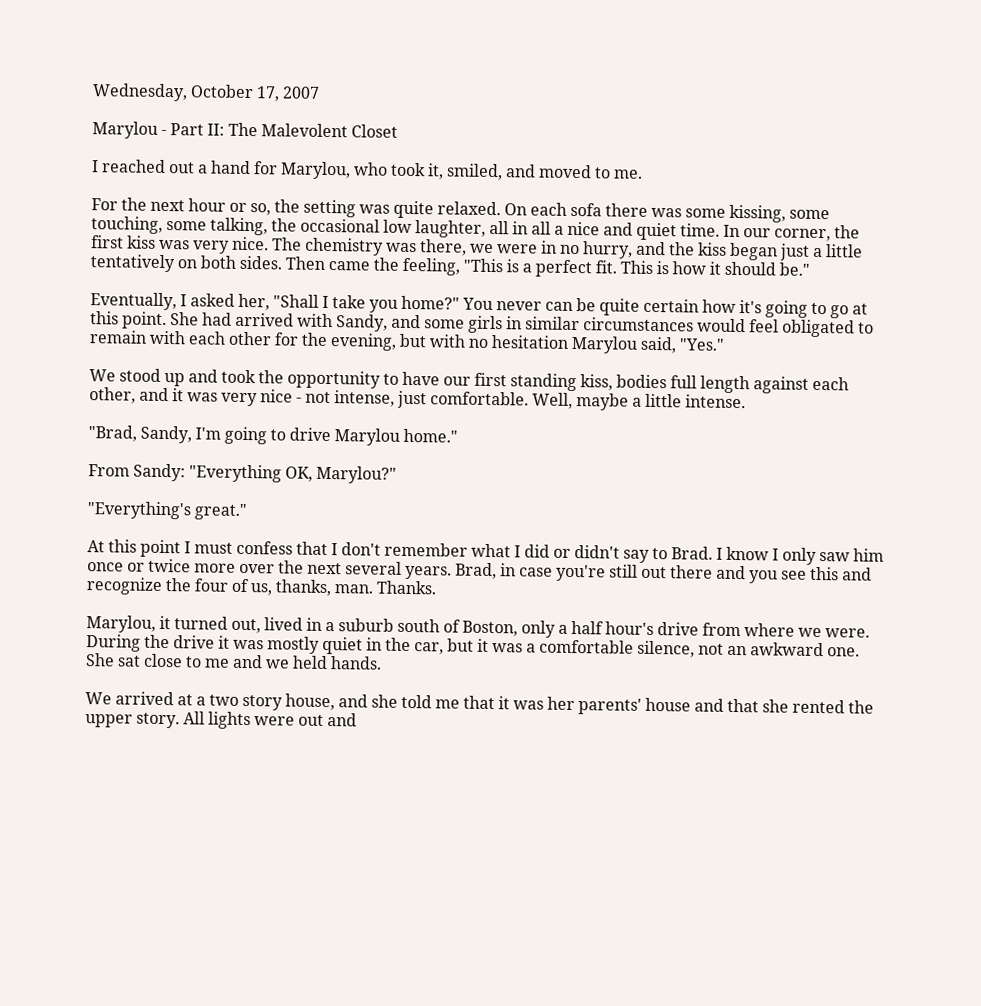Wednesday, October 17, 2007

Marylou - Part II: The Malevolent Closet

I reached out a hand for Marylou, who took it, smiled, and moved to me.

For the next hour or so, the setting was quite relaxed. On each sofa there was some kissing, some touching, some talking, the occasional low laughter, all in all a nice and quiet time. In our corner, the first kiss was very nice. The chemistry was there, we were in no hurry, and the kiss began just a little tentatively on both sides. Then came the feeling, "This is a perfect fit. This is how it should be."

Eventually, I asked her, "Shall I take you home?" You never can be quite certain how it's going to go at this point. She had arrived with Sandy, and some girls in similar circumstances would feel obligated to remain with each other for the evening, but with no hesitation Marylou said, "Yes."

We stood up and took the opportunity to have our first standing kiss, bodies full length against each other, and it was very nice - not intense, just comfortable. Well, maybe a little intense.

"Brad, Sandy, I'm going to drive Marylou home."

From Sandy: "Everything OK, Marylou?"

"Everything's great."

At this point I must confess that I don't remember what I did or didn't say to Brad. I know I only saw him once or twice more over the next several years. Brad, in case you're still out there and you see this and recognize the four of us, thanks, man. Thanks.

Marylou, it turned out, lived in a suburb south of Boston, only a half hour's drive from where we were. During the drive it was mostly quiet in the car, but it was a comfortable silence, not an awkward one. She sat close to me and we held hands.

We arrived at a two story house, and she told me that it was her parents' house and that she rented the upper story. All lights were out and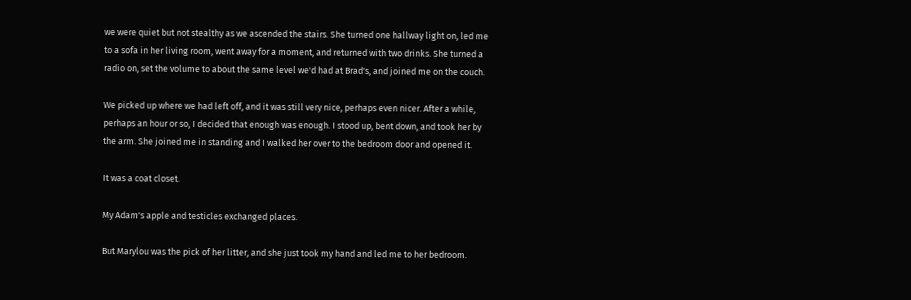we were quiet but not stealthy as we ascended the stairs. She turned one hallway light on, led me to a sofa in her living room, went away for a moment, and returned with two drinks. She turned a radio on, set the volume to about the same level we'd had at Brad's, and joined me on the couch.

We picked up where we had left off, and it was still very nice, perhaps even nicer. After a while, perhaps an hour or so, I decided that enough was enough. I stood up, bent down, and took her by the arm. She joined me in standing and I walked her over to the bedroom door and opened it.

It was a coat closet.

My Adam's apple and testicles exchanged places.

But Marylou was the pick of her litter, and she just took my hand and led me to her bedroom.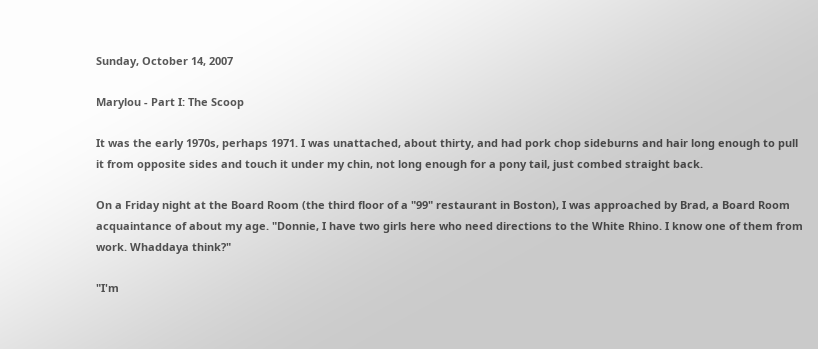Sunday, October 14, 2007

Marylou - Part I: The Scoop

It was the early 1970s, perhaps 1971. I was unattached, about thirty, and had pork chop sideburns and hair long enough to pull it from opposite sides and touch it under my chin, not long enough for a pony tail, just combed straight back.

On a Friday night at the Board Room (the third floor of a "99" restaurant in Boston), I was approached by Brad, a Board Room acquaintance of about my age. "Donnie, I have two girls here who need directions to the White Rhino. I know one of them from work. Whaddaya think?"

"I'm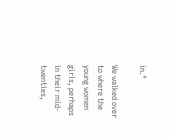in."

We walked over to where the   young women  girls, perhaps in their mid-twenties,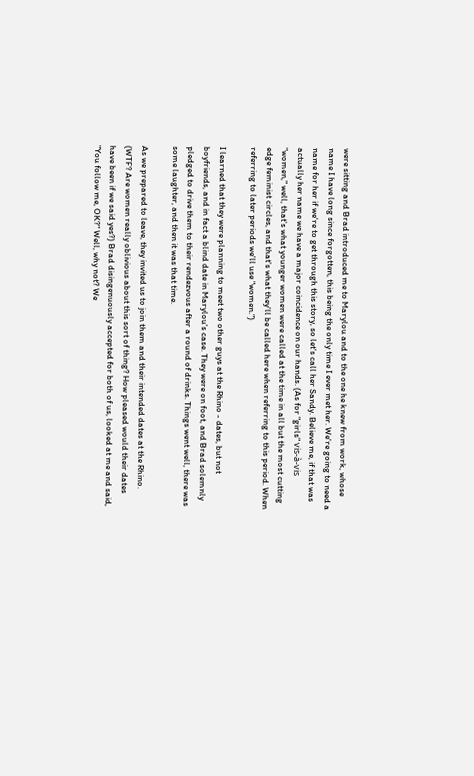were sitting and Brad introduced me to Marylou and to the one he knew from work, whose name I have long since forgotten, this being the only time I ever met her. We're going to need a name for her if we're to get through this story, so let's call her Sandy. Believe me, if that was actually her name we have a major coincidence on our hands. (As for "girls" vis-à-vis "women," well, that's what younger women were called at the time in all but the most cutting edge feminist circles, and that's what they'll be called here when referring to this period. When referring to later periods we'll use "women.")

I learned that they were planning to meet two other guys at the Rhino - dates, but not boyfriends, and in fact a blind date in Marylou's case. They were on foot, and Brad solemnly pledged to drive them to their rendezvous after a round of drinks. Things went well, there was some laughter, and then it was that time.

As we prepared to leave, they invited us to join them and their intended dates at the Rhino. (WTF? Are women really oblivious about this sort of thing? How pleased would their dates have been if we said yes?) Brad disingenuously accepted for both of us, looked at me and said, "You follow me, OK?" Well, why not? We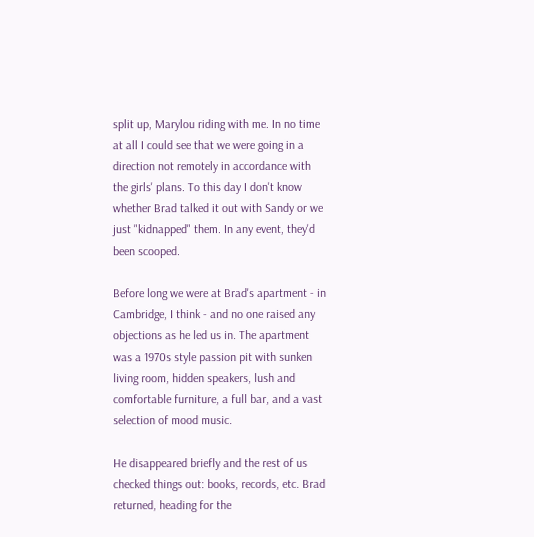split up, Marylou riding with me. In no time at all I could see that we were going in a direction not remotely in accordance with the girls' plans. To this day I don't know whether Brad talked it out with Sandy or we just "kidnapped" them. In any event, they'd been scooped.

Before long we were at Brad's apartment - in Cambridge, I think - and no one raised any objections as he led us in. The apartment was a 1970s style passion pit with sunken living room, hidden speakers, lush and comfortable furniture, a full bar, and a vast selection of mood music.

He disappeared briefly and the rest of us checked things out: books, records, etc. Brad returned, heading for the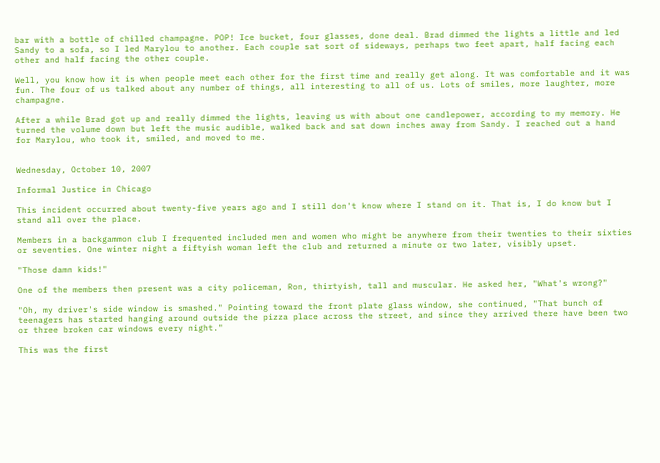bar with a bottle of chilled champagne. POP! Ice bucket, four glasses, done deal. Brad dimmed the lights a little and led Sandy to a sofa, so I led Marylou to another. Each couple sat sort of sideways, perhaps two feet apart, half facing each other and half facing the other couple.

Well, you know how it is when people meet each other for the first time and really get along. It was comfortable and it was fun. The four of us talked about any number of things, all interesting to all of us. Lots of smiles, more laughter, more champagne.

After a while Brad got up and really dimmed the lights, leaving us with about one candlepower, according to my memory. He turned the volume down but left the music audible, walked back and sat down inches away from Sandy. I reached out a hand for Marylou, who took it, smiled, and moved to me.


Wednesday, October 10, 2007

Informal Justice in Chicago

This incident occurred about twenty-five years ago and I still don't know where I stand on it. That is, I do know but I stand all over the place.

Members in a backgammon club I frequented included men and women who might be anywhere from their twenties to their sixties or seventies. One winter night a fiftyish woman left the club and returned a minute or two later, visibly upset.

"Those damn kids!"

One of the members then present was a city policeman, Ron, thirtyish, tall and muscular. He asked her, "What's wrong?"

"Oh, my driver's side window is smashed." Pointing toward the front plate glass window, she continued, "That bunch of teenagers has started hanging around outside the pizza place across the street, and since they arrived there have been two or three broken car windows every night."

This was the first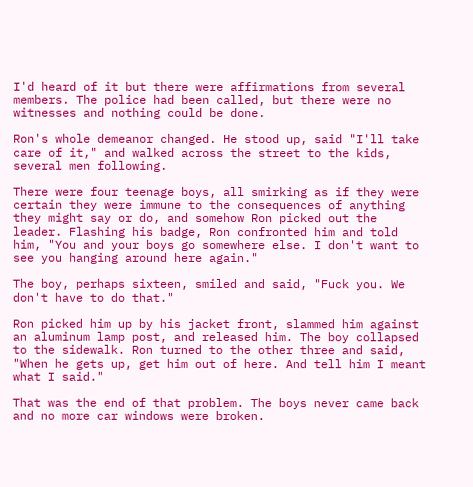I'd heard of it but there were affirmations from several members. The police had been called, but there were no witnesses and nothing could be done.

Ron's whole demeanor changed. He stood up, said "I'll take care of it," and walked across the street to the kids, several men following.

There were four teenage boys, all smirking as if they were certain they were immune to the consequences of anything they might say or do, and somehow Ron picked out the leader. Flashing his badge, Ron confronted him and told him, "You and your boys go somewhere else. I don't want to see you hanging around here again."

The boy, perhaps sixteen, smiled and said, "Fuck you. We don't have to do that."

Ron picked him up by his jacket front, slammed him against an aluminum lamp post, and released him. The boy collapsed to the sidewalk. Ron turned to the other three and said, "When he gets up, get him out of here. And tell him I meant what I said."

That was the end of that problem. The boys never came back and no more car windows were broken.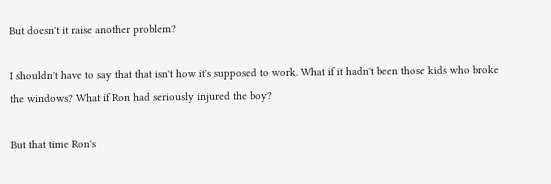But doesn't it raise another problem?

I shouldn't have to say that that isn't how it's supposed to work. What if it hadn't been those kids who broke the windows? What if Ron had seriously injured the boy?

But that time Ron's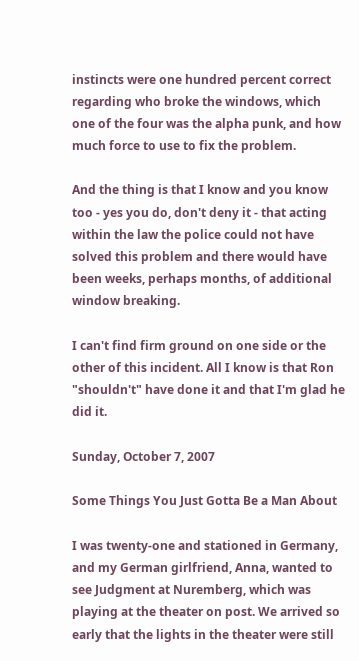instincts were one hundred percent correct regarding who broke the windows, which one of the four was the alpha punk, and how much force to use to fix the problem.

And the thing is that I know and you know too - yes you do, don't deny it - that acting within the law the police could not have solved this problem and there would have been weeks, perhaps months, of additional window breaking.

I can't find firm ground on one side or the other of this incident. All I know is that Ron "shouldn't" have done it and that I'm glad he did it.

Sunday, October 7, 2007

Some Things You Just Gotta Be a Man About

I was twenty-one and stationed in Germany, and my German girlfriend, Anna, wanted to see Judgment at Nuremberg, which was playing at the theater on post. We arrived so early that the lights in the theater were still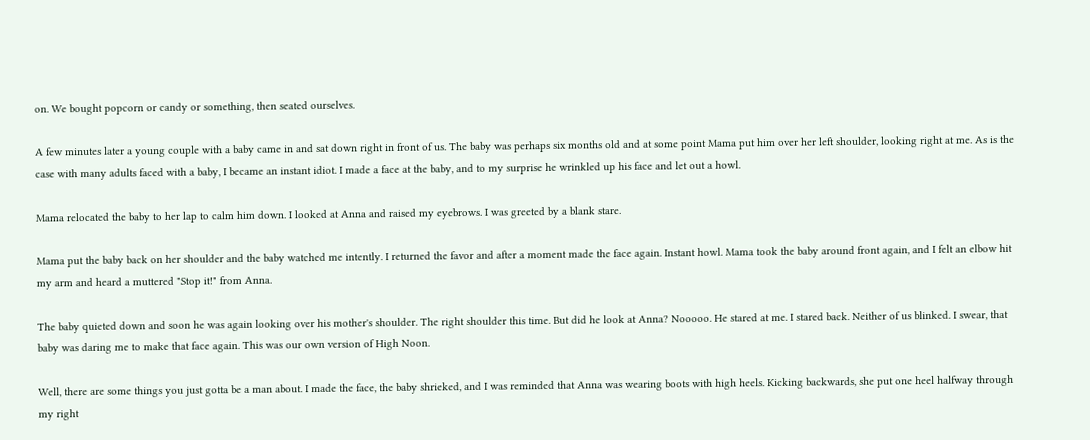on. We bought popcorn or candy or something, then seated ourselves.

A few minutes later a young couple with a baby came in and sat down right in front of us. The baby was perhaps six months old and at some point Mama put him over her left shoulder, looking right at me. As is the case with many adults faced with a baby, I became an instant idiot. I made a face at the baby, and to my surprise he wrinkled up his face and let out a howl.

Mama relocated the baby to her lap to calm him down. I looked at Anna and raised my eyebrows. I was greeted by a blank stare.

Mama put the baby back on her shoulder and the baby watched me intently. I returned the favor and after a moment made the face again. Instant howl. Mama took the baby around front again, and I felt an elbow hit my arm and heard a muttered "Stop it!" from Anna.

The baby quieted down and soon he was again looking over his mother's shoulder. The right shoulder this time. But did he look at Anna? Nooooo. He stared at me. I stared back. Neither of us blinked. I swear, that baby was daring me to make that face again. This was our own version of High Noon.

Well, there are some things you just gotta be a man about. I made the face, the baby shrieked, and I was reminded that Anna was wearing boots with high heels. Kicking backwards, she put one heel halfway through my right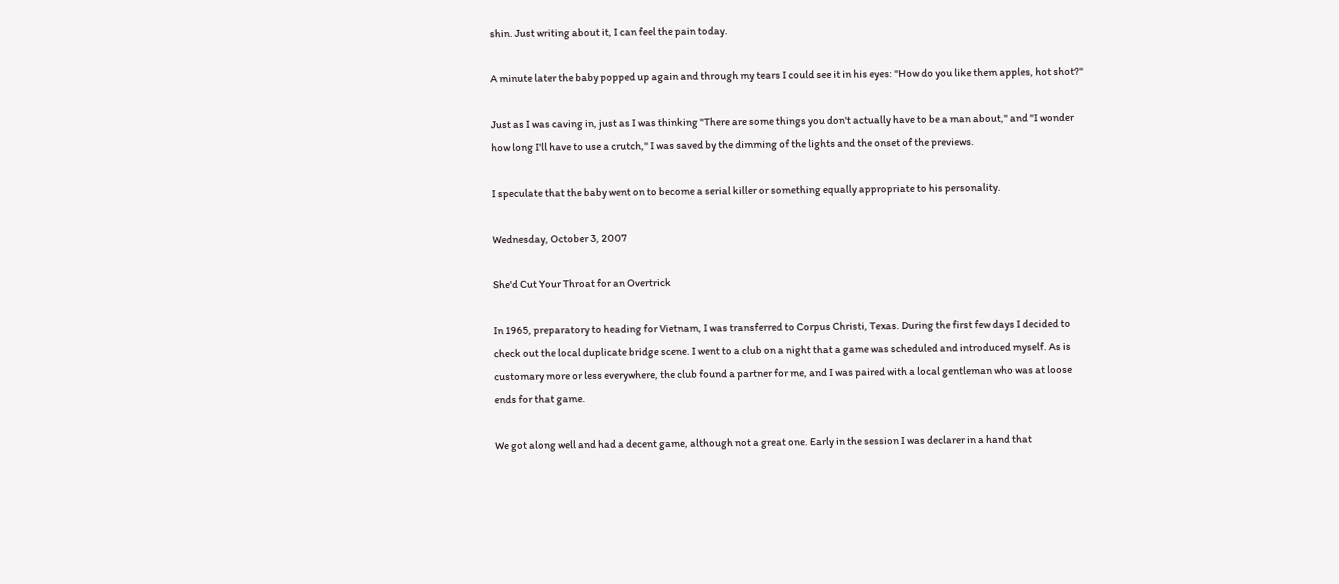shin. Just writing about it, I can feel the pain today.

A minute later the baby popped up again and through my tears I could see it in his eyes: "How do you like them apples, hot shot?"

Just as I was caving in, just as I was thinking "There are some things you don't actually have to be a man about," and "I wonder how long I'll have to use a crutch," I was saved by the dimming of the lights and the onset of the previews.

I speculate that the baby went on to become a serial killer or something equally appropriate to his personality.

Wednesday, October 3, 2007

She'd Cut Your Throat for an Overtrick

In 1965, preparatory to heading for Vietnam, I was transferred to Corpus Christi, Texas. During the first few days I decided to check out the local duplicate bridge scene. I went to a club on a night that a game was scheduled and introduced myself. As is customary more or less everywhere, the club found a partner for me, and I was paired with a local gentleman who was at loose ends for that game.

We got along well and had a decent game, although not a great one. Early in the session I was declarer in a hand that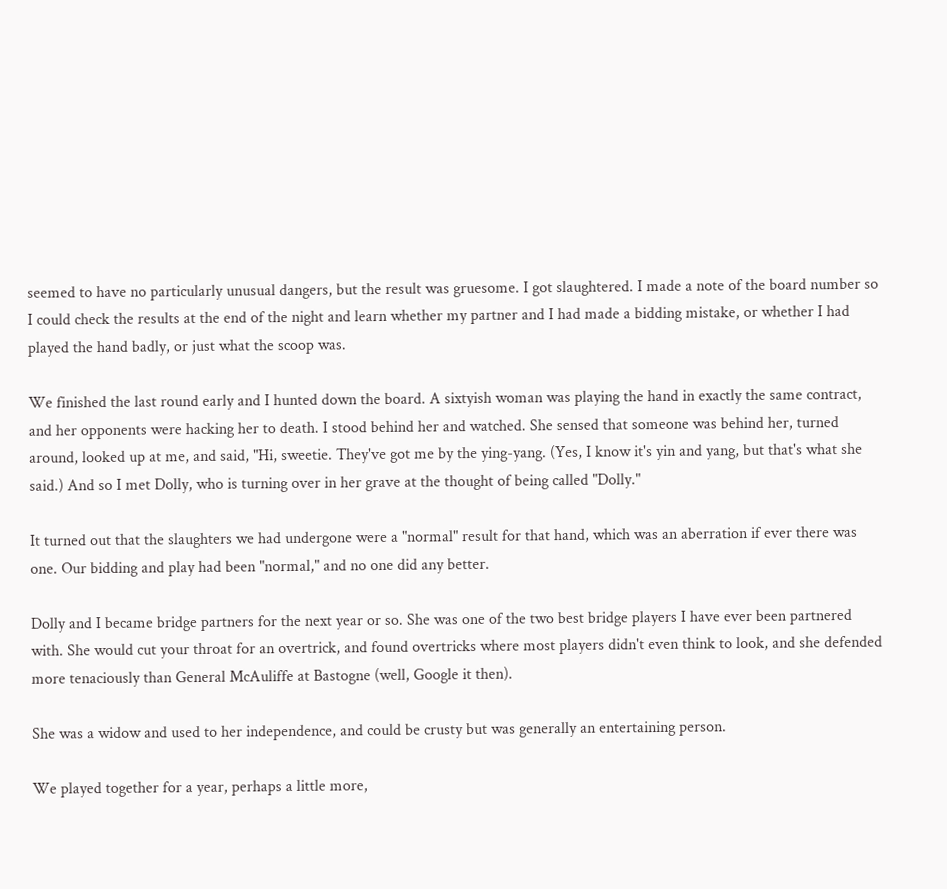seemed to have no particularly unusual dangers, but the result was gruesome. I got slaughtered. I made a note of the board number so I could check the results at the end of the night and learn whether my partner and I had made a bidding mistake, or whether I had played the hand badly, or just what the scoop was.

We finished the last round early and I hunted down the board. A sixtyish woman was playing the hand in exactly the same contract, and her opponents were hacking her to death. I stood behind her and watched. She sensed that someone was behind her, turned around, looked up at me, and said, "Hi, sweetie. They've got me by the ying-yang. (Yes, I know it's yin and yang, but that's what she said.) And so I met Dolly, who is turning over in her grave at the thought of being called "Dolly."

It turned out that the slaughters we had undergone were a "normal" result for that hand, which was an aberration if ever there was one. Our bidding and play had been "normal," and no one did any better.

Dolly and I became bridge partners for the next year or so. She was one of the two best bridge players I have ever been partnered with. She would cut your throat for an overtrick, and found overtricks where most players didn't even think to look, and she defended more tenaciously than General McAuliffe at Bastogne (well, Google it then).

She was a widow and used to her independence, and could be crusty but was generally an entertaining person.

We played together for a year, perhaps a little more,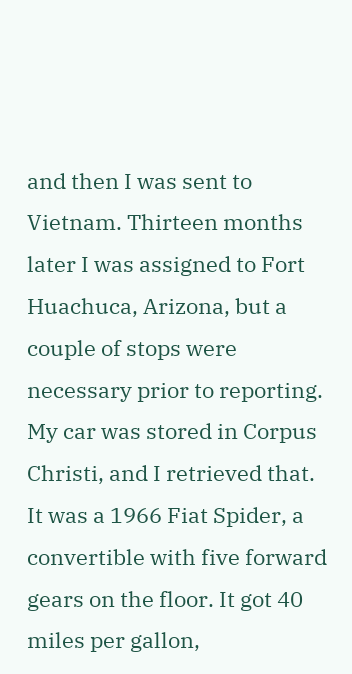and then I was sent to Vietnam. Thirteen months later I was assigned to Fort Huachuca, Arizona, but a couple of stops were necessary prior to reporting. My car was stored in Corpus Christi, and I retrieved that. It was a 1966 Fiat Spider, a convertible with five forward gears on the floor. It got 40 miles per gallon,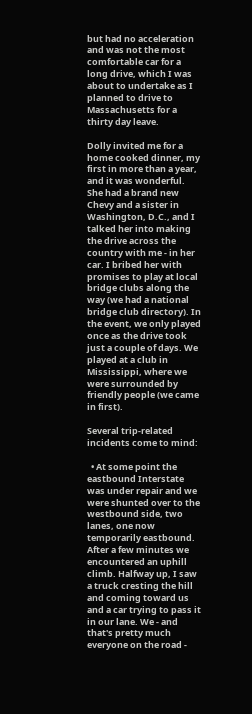but had no acceleration and was not the most comfortable car for a long drive, which I was about to undertake as I planned to drive to Massachusetts for a thirty day leave.

Dolly invited me for a home cooked dinner, my first in more than a year, and it was wonderful. She had a brand new Chevy and a sister in Washington, D.C., and I talked her into making the drive across the country with me - in her car. I bribed her with promises to play at local bridge clubs along the way (we had a national bridge club directory). In the event, we only played once as the drive took just a couple of days. We played at a club in Mississippi, where we were surrounded by friendly people (we came in first).

Several trip-related incidents come to mind:

  • At some point the eastbound Interstate was under repair and we were shunted over to the westbound side, two lanes, one now temporarily eastbound. After a few minutes we encountered an uphill climb. Halfway up, I saw a truck cresting the hill and coming toward us and a car trying to pass it in our lane. We - and that's pretty much everyone on the road -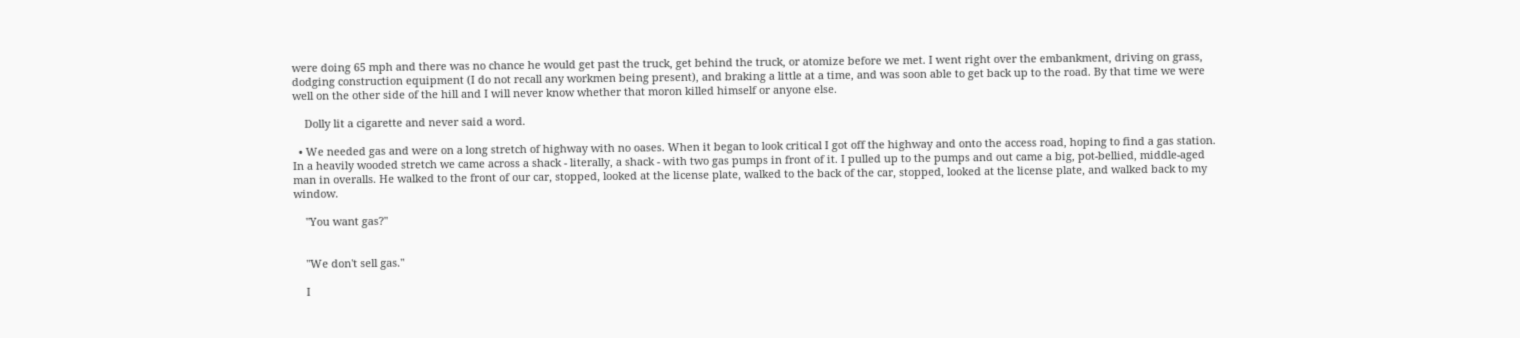were doing 65 mph and there was no chance he would get past the truck, get behind the truck, or atomize before we met. I went right over the embankment, driving on grass, dodging construction equipment (I do not recall any workmen being present), and braking a little at a time, and was soon able to get back up to the road. By that time we were well on the other side of the hill and I will never know whether that moron killed himself or anyone else.

    Dolly lit a cigarette and never said a word.

  • We needed gas and were on a long stretch of highway with no oases. When it began to look critical I got off the highway and onto the access road, hoping to find a gas station. In a heavily wooded stretch we came across a shack - literally, a shack - with two gas pumps in front of it. I pulled up to the pumps and out came a big, pot-bellied, middle-aged man in overalls. He walked to the front of our car, stopped, looked at the license plate, walked to the back of the car, stopped, looked at the license plate, and walked back to my window.

    "You want gas?"


    "We don't sell gas."

    I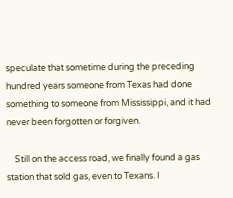speculate that sometime during the preceding hundred years someone from Texas had done something to someone from Mississippi, and it had never been forgotten or forgiven.

    Still on the access road, we finally found a gas station that sold gas, even to Texans. I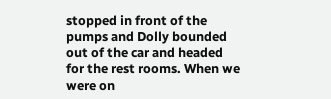stopped in front of the pumps and Dolly bounded out of the car and headed for the rest rooms. When we were on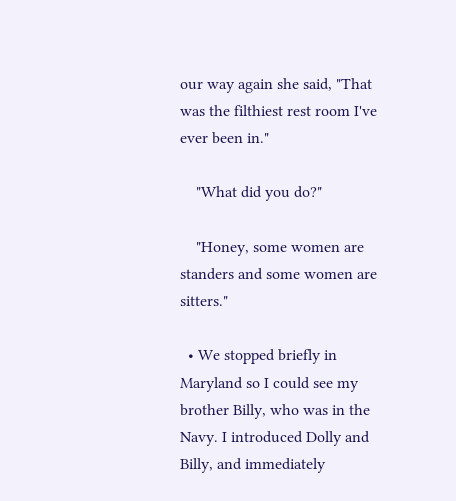our way again she said, "That was the filthiest rest room I've ever been in."

    "What did you do?"

    "Honey, some women are standers and some women are sitters."

  • We stopped briefly in Maryland so I could see my brother Billy, who was in the Navy. I introduced Dolly and Billy, and immediately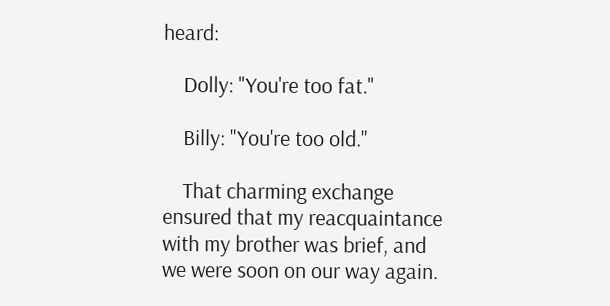heard:

    Dolly: "You're too fat."

    Billy: "You're too old."

    That charming exchange ensured that my reacquaintance with my brother was brief, and we were soon on our way again.